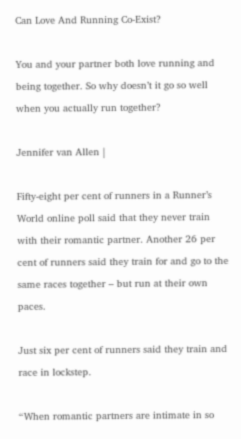Can Love And Running Co-Exist?

You and your partner both love running and being together. So why doesn’t it go so well when you actually run together?

Jennifer van Allen |

Fifty-eight per cent of runners in a Runner’s World online poll said that they never train with their romantic partner. Another 26 per cent of runners said they train for and go to the same races together – but run at their own paces.

Just six per cent of runners said they train and race in lockstep.

“When romantic partners are intimate in so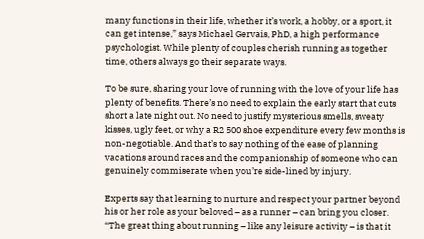many functions in their life, whether it’s work, a hobby, or a sport, it can get intense,” says Michael Gervais, PhD, a high performance psychologist. While plenty of couples cherish running as together time, others always go their separate ways.

To be sure, sharing your love of running with the love of your life has plenty of benefits. There’s no need to explain the early start that cuts short a late night out. No need to justify mysterious smells, sweaty kisses, ugly feet, or why a R2 500 shoe expenditure every few months is non-negotiable. And that’s to say nothing of the ease of planning vacations around races and the companionship of someone who can genuinely commiserate when you’re side-lined by injury.

Experts say that learning to nurture and respect your partner beyond his or her role as your beloved – as a runner – can bring you closer. “The great thing about running – like any leisure activity – is that it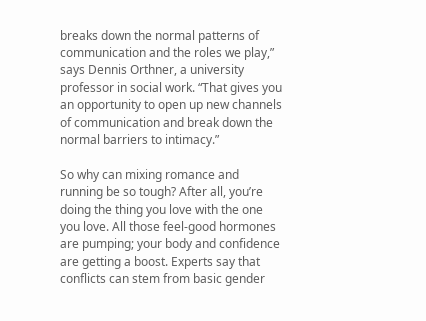breaks down the normal patterns of communication and the roles we play,” says Dennis Orthner, a university professor in social work. “That gives you an opportunity to open up new channels of communication and break down the normal barriers to intimacy.”

So why can mixing romance and running be so tough? After all, you’re doing the thing you love with the one you love. All those feel-good hormones are pumping; your body and confidence are getting a boost. Experts say that conflicts can stem from basic gender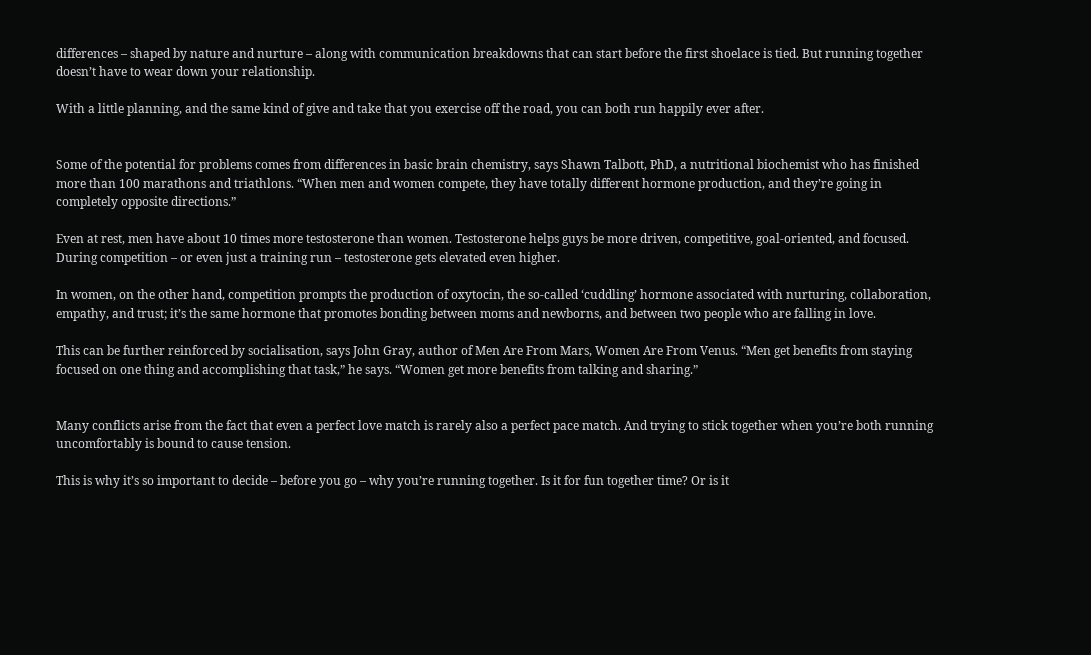differences – shaped by nature and nurture – along with communication breakdowns that can start before the first shoelace is tied. But running together doesn’t have to wear down your relationship.

With a little planning, and the same kind of give and take that you exercise off the road, you can both run happily ever after.


Some of the potential for problems comes from differences in basic brain chemistry, says Shawn Talbott, PhD, a nutritional biochemist who has finished more than 100 marathons and triathlons. “When men and women compete, they have totally different hormone production, and they’re going in completely opposite directions.”

Even at rest, men have about 10 times more testosterone than women. Testosterone helps guys be more driven, competitive, goal-oriented, and focused. During competition – or even just a training run – testosterone gets elevated even higher.

In women, on the other hand, competition prompts the production of oxytocin, the so-called ‘cuddling’ hormone associated with nurturing, collaboration, empathy, and trust; it’s the same hormone that promotes bonding between moms and newborns, and between two people who are falling in love.

This can be further reinforced by socialisation, says John Gray, author of Men Are From Mars, Women Are From Venus. “Men get benefits from staying focused on one thing and accomplishing that task,” he says. “Women get more benefits from talking and sharing.”


Many conflicts arise from the fact that even a perfect love match is rarely also a perfect pace match. And trying to stick together when you’re both running uncomfortably is bound to cause tension.

This is why it’s so important to decide – before you go – why you’re running together. Is it for fun together time? Or is it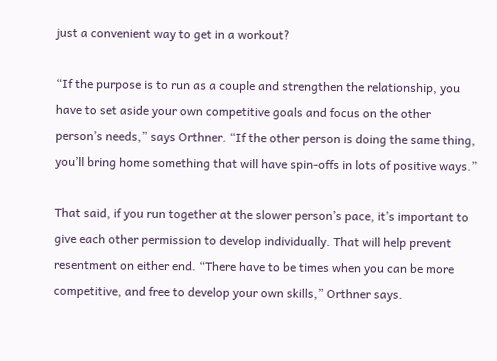just a convenient way to get in a workout?

“If the purpose is to run as a couple and strengthen the relationship, you have to set aside your own competitive goals and focus on the other person’s needs,” says Orthner. “If the other person is doing the same thing, you’ll bring home something that will have spin-offs in lots of positive ways.”

That said, if you run together at the slower person’s pace, it’s important to give each other permission to develop individually. That will help prevent resentment on either end. “There have to be times when you can be more competitive, and free to develop your own skills,” Orthner says.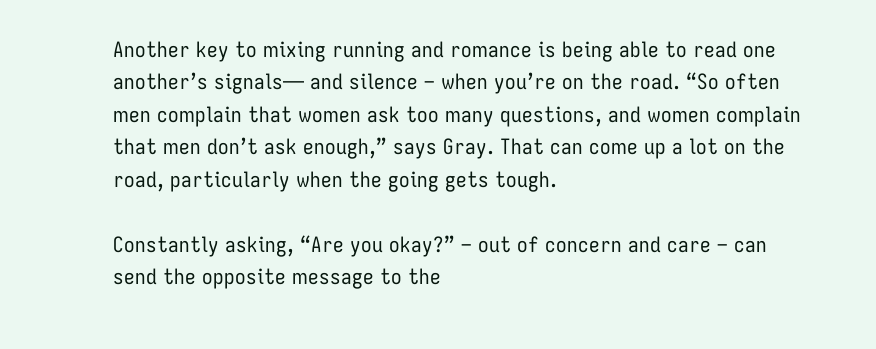Another key to mixing running and romance is being able to read one another’s signals— and silence – when you’re on the road. “So often men complain that women ask too many questions, and women complain that men don’t ask enough,” says Gray. That can come up a lot on the road, particularly when the going gets tough.

Constantly asking, “Are you okay?” – out of concern and care – can send the opposite message to the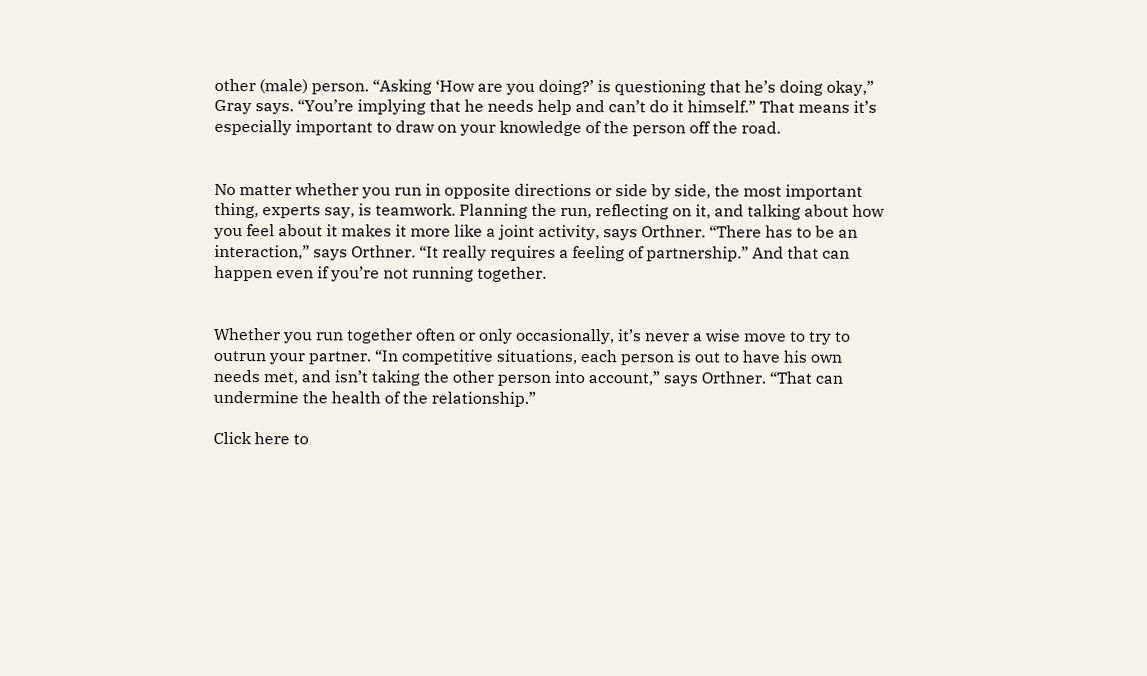other (male) person. “Asking ‘How are you doing?’ is questioning that he’s doing okay,” Gray says. “You’re implying that he needs help and can’t do it himself.” That means it’s especially important to draw on your knowledge of the person off the road.


No matter whether you run in opposite directions or side by side, the most important thing, experts say, is teamwork. Planning the run, reflecting on it, and talking about how you feel about it makes it more like a joint activity, says Orthner. “There has to be an interaction,” says Orthner. “It really requires a feeling of partnership.” And that can happen even if you’re not running together.


Whether you run together often or only occasionally, it’s never a wise move to try to outrun your partner. “In competitive situations, each person is out to have his own needs met, and isn’t taking the other person into account,” says Orthner. “That can undermine the health of the relationship.”

Click here to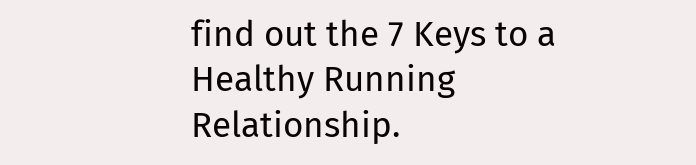find out the 7 Keys to a Healthy Running Relationship.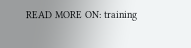READ MORE ON: training